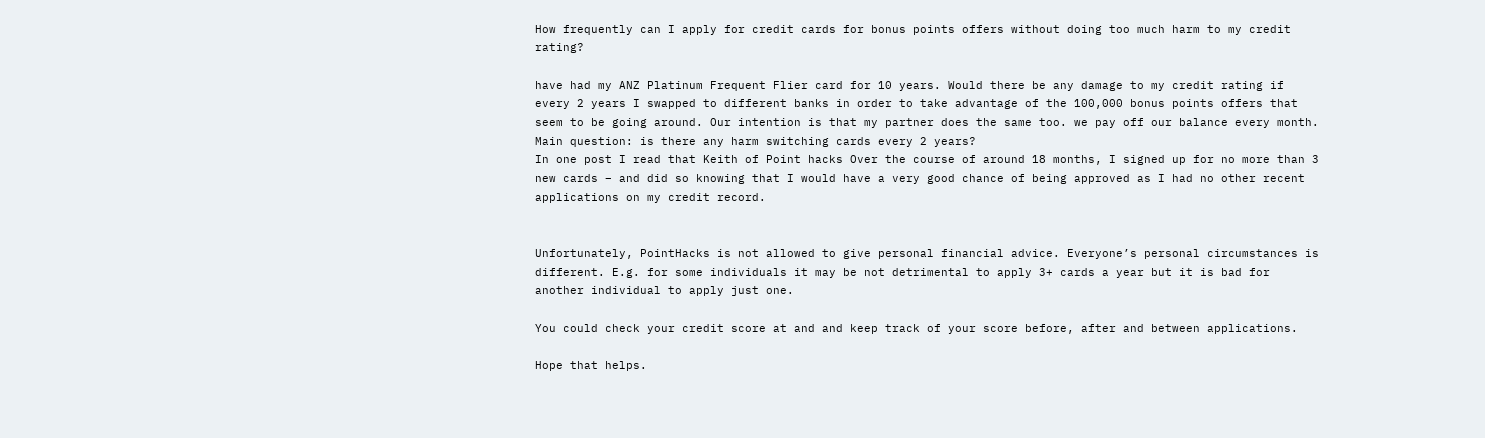How frequently can I apply for credit cards for bonus points offers without doing too much harm to my credit rating?

have had my ANZ Platinum Frequent Flier card for 10 years. Would there be any damage to my credit rating if every 2 years I swapped to different banks in order to take advantage of the 100,000 bonus points offers that seem to be going around. Our intention is that my partner does the same too. we pay off our balance every month. Main question: is there any harm switching cards every 2 years?
In one post I read that Keith of Point hacks Over the course of around 18 months, I signed up for no more than 3 new cards – and did so knowing that I would have a very good chance of being approved as I had no other recent applications on my credit record.


Unfortunately, PointHacks is not allowed to give personal financial advice. Everyone’s personal circumstances is different. E.g. for some individuals it may be not detrimental to apply 3+ cards a year but it is bad for another individual to apply just one.

You could check your credit score at and and keep track of your score before, after and between applications.

Hope that helps.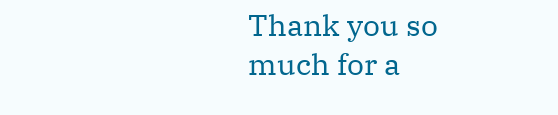Thank you so much for a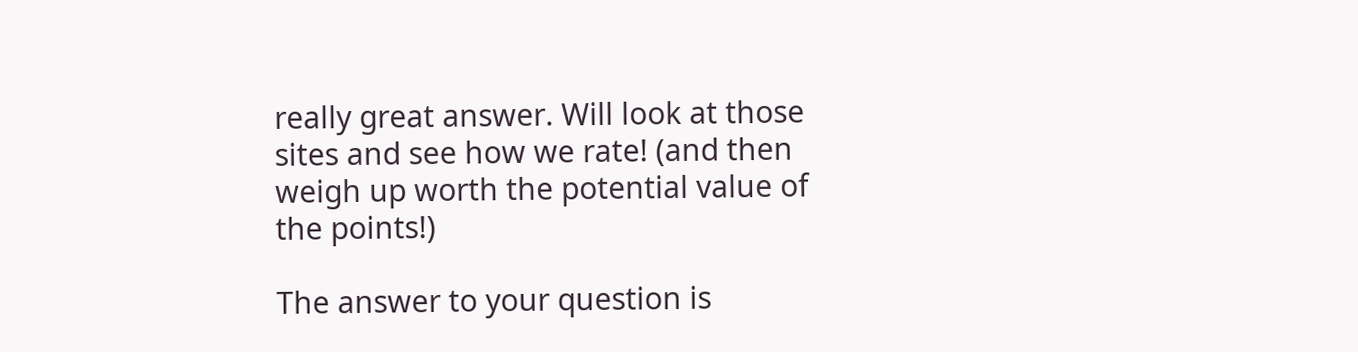really great answer. Will look at those sites and see how we rate! (and then weigh up worth the potential value of the points!)

The answer to your question is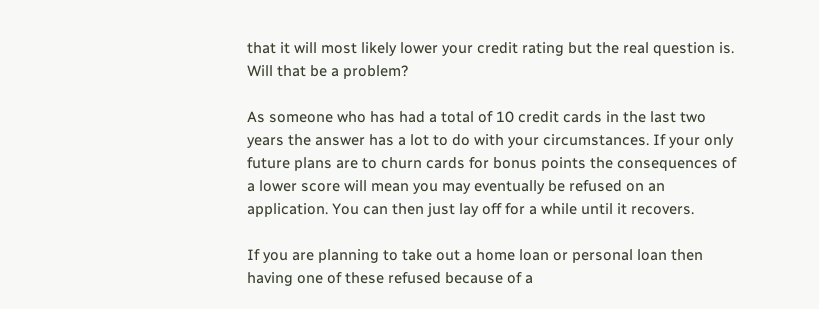that it will most likely lower your credit rating but the real question is. Will that be a problem?

As someone who has had a total of 10 credit cards in the last two years the answer has a lot to do with your circumstances. If your only future plans are to churn cards for bonus points the consequences of a lower score will mean you may eventually be refused on an application. You can then just lay off for a while until it recovers.

If you are planning to take out a home loan or personal loan then having one of these refused because of a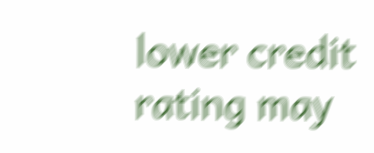lower credit rating may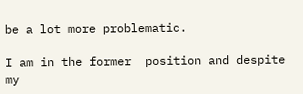be a lot more problematic.

I am in the former  position and despite my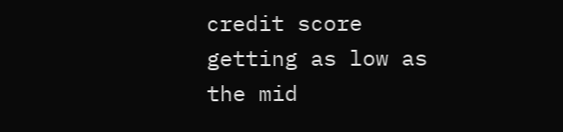credit score getting as low as the mid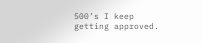500’s I keep getting approved.